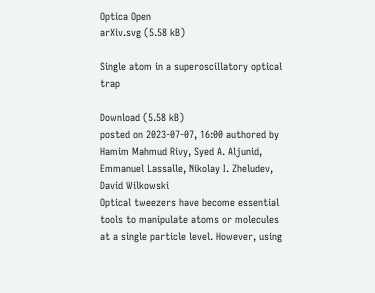Optica Open
arXiv.svg (5.58 kB)

Single atom in a superoscillatory optical trap

Download (5.58 kB)
posted on 2023-07-07, 16:00 authored by Hamim Mahmud Rivy, Syed A. Aljunid, Emmanuel Lassalle, Nikolay I. Zheludev, David Wilkowski
Optical tweezers have become essential tools to manipulate atoms or molecules at a single particle level. However, using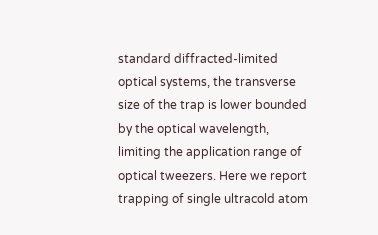standard diffracted-limited optical systems, the transverse size of the trap is lower bounded by the optical wavelength, limiting the application range of optical tweezers. Here we report trapping of single ultracold atom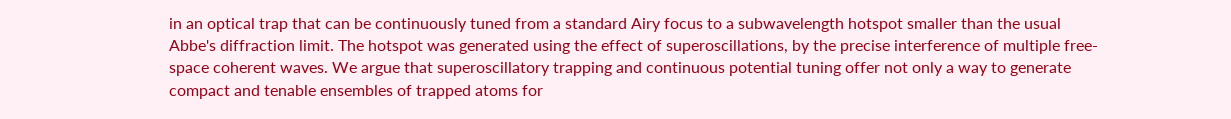in an optical trap that can be continuously tuned from a standard Airy focus to a subwavelength hotspot smaller than the usual Abbe's diffraction limit. The hotspot was generated using the effect of superoscillations, by the precise interference of multiple free-space coherent waves. We argue that superoscillatory trapping and continuous potential tuning offer not only a way to generate compact and tenable ensembles of trapped atoms for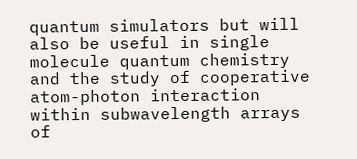quantum simulators but will also be useful in single molecule quantum chemistry and the study of cooperative atom-photon interaction within subwavelength arrays of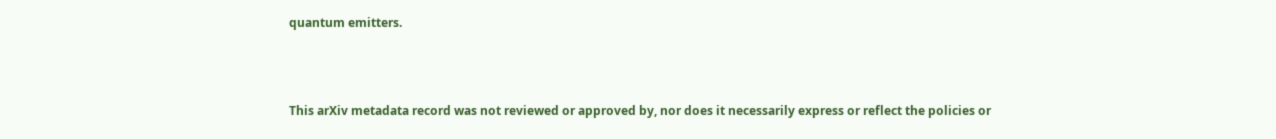quantum emitters.



This arXiv metadata record was not reviewed or approved by, nor does it necessarily express or reflect the policies or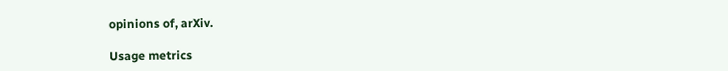opinions of, arXiv.

Usage metrics